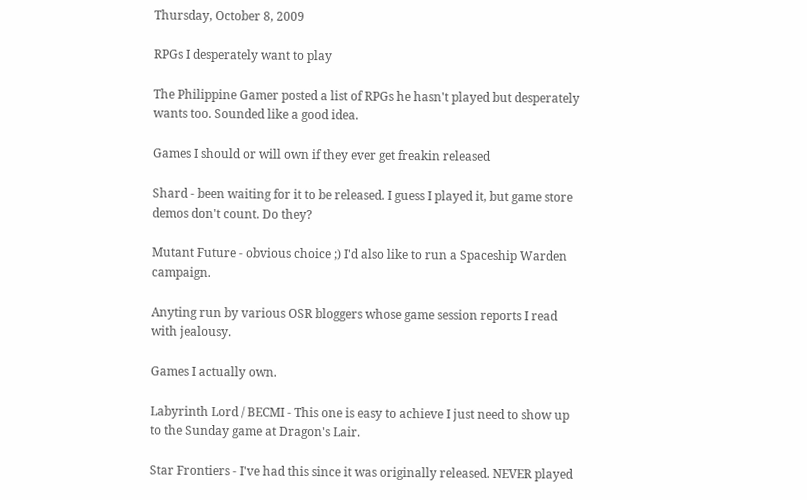Thursday, October 8, 2009

RPGs I desperately want to play

The Philippine Gamer posted a list of RPGs he hasn't played but desperately wants too. Sounded like a good idea.

Games I should or will own if they ever get freakin released

Shard - been waiting for it to be released. I guess I played it, but game store demos don't count. Do they?

Mutant Future - obvious choice ;) I'd also like to run a Spaceship Warden campaign.

Anyting run by various OSR bloggers whose game session reports I read with jealousy.

Games I actually own.

Labyrinth Lord / BECMI - This one is easy to achieve I just need to show up to the Sunday game at Dragon's Lair.

Star Frontiers - I've had this since it was originally released. NEVER played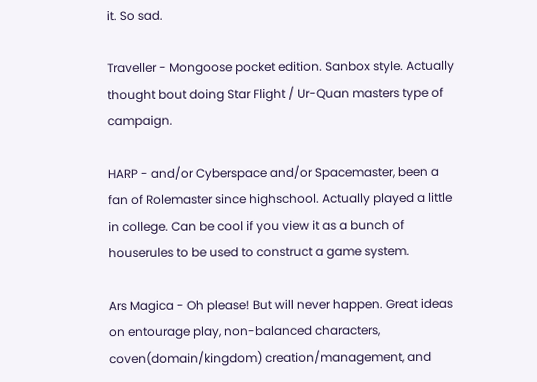it. So sad.

Traveller - Mongoose pocket edition. Sanbox style. Actually thought bout doing Star Flight / Ur-Quan masters type of campaign.

HARP - and/or Cyberspace and/or Spacemaster, been a fan of Rolemaster since highschool. Actually played a little in college. Can be cool if you view it as a bunch of houserules to be used to construct a game system.

Ars Magica - Oh please! But will never happen. Great ideas on entourage play, non-balanced characters, coven(domain/kingdom) creation/management, and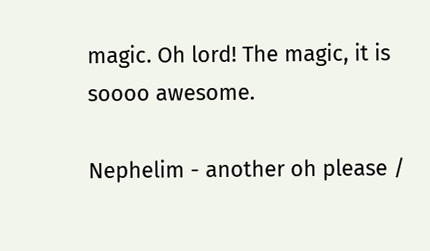magic. Oh lord! The magic, it is soooo awesome.

Nephelim - another oh please /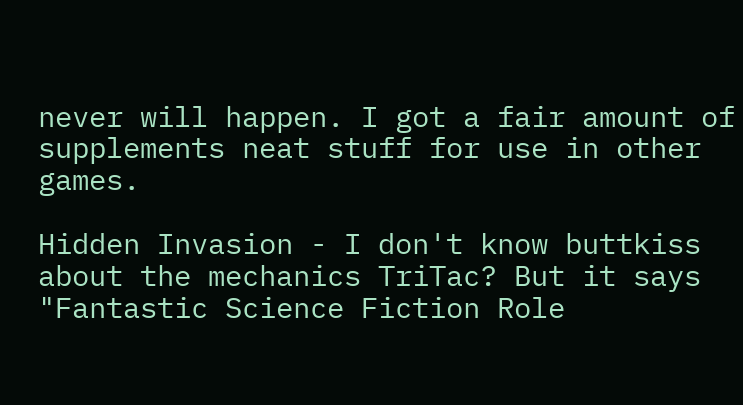never will happen. I got a fair amount of supplements neat stuff for use in other games.

Hidden Invasion - I don't know buttkiss about the mechanics TriTac? But it says "Fantastic Science Fiction Role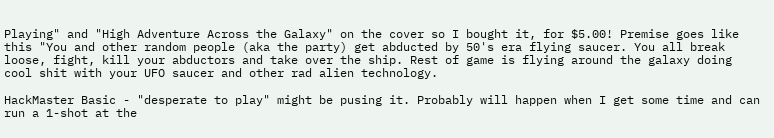Playing" and "High Adventure Across the Galaxy" on the cover so I bought it, for $5.00! Premise goes like this "You and other random people (aka the party) get abducted by 50's era flying saucer. You all break loose, fight, kill your abductors and take over the ship. Rest of game is flying around the galaxy doing cool shit with your UFO saucer and other rad alien technology.

HackMaster Basic - "desperate to play" might be pusing it. Probably will happen when I get some time and can run a 1-shot at the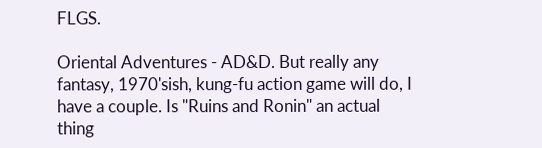FLGS.

Oriental Adventures - AD&D. But really any fantasy, 1970'sish, kung-fu action game will do, I have a couple. Is "Ruins and Ronin" an actual thing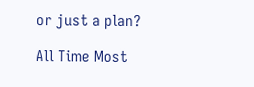or just a plan?

All Time Most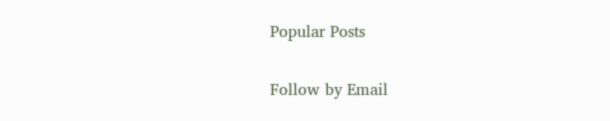Popular Posts

Follow by Email